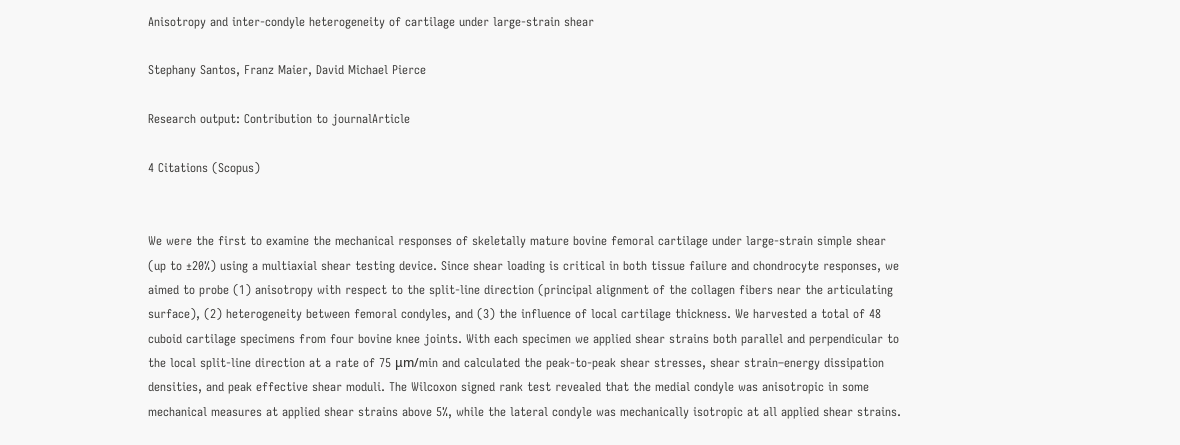Anisotropy and inter-condyle heterogeneity of cartilage under large-strain shear

Stephany Santos, Franz Maier, David Michael Pierce

Research output: Contribution to journalArticle

4 Citations (Scopus)


We were the first to examine the mechanical responses of skeletally mature bovine femoral cartilage under large-strain simple shear (up to ±20%) using a multiaxial shear testing device. Since shear loading is critical in both tissue failure and chondrocyte responses, we aimed to probe (1) anisotropy with respect to the split-line direction (principal alignment of the collagen fibers near the articulating surface), (2) heterogeneity between femoral condyles, and (3) the influence of local cartilage thickness. We harvested a total of 48 cuboid cartilage specimens from four bovine knee joints. With each specimen we applied shear strains both parallel and perpendicular to the local split-line direction at a rate of 75 μm/min and calculated the peak-to-peak shear stresses, shear strain–energy dissipation densities, and peak effective shear moduli. The Wilcoxon signed rank test revealed that the medial condyle was anisotropic in some mechanical measures at applied shear strains above 5%, while the lateral condyle was mechanically isotropic at all applied shear strains.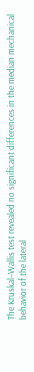The Kruskal–Wallis test revealed no significant differences in the median mechanical behavior of the lateral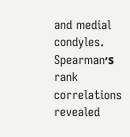and medial condyles. Spearman׳s rank correlations revealed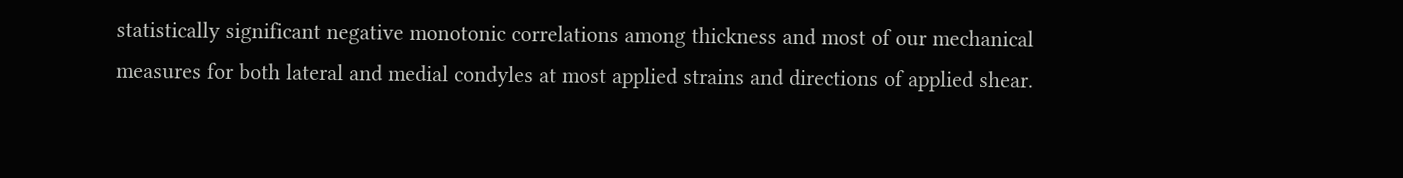statistically significant negative monotonic correlations among thickness and most of our mechanical measures for both lateral and medial condyles at most applied strains and directions of applied shear.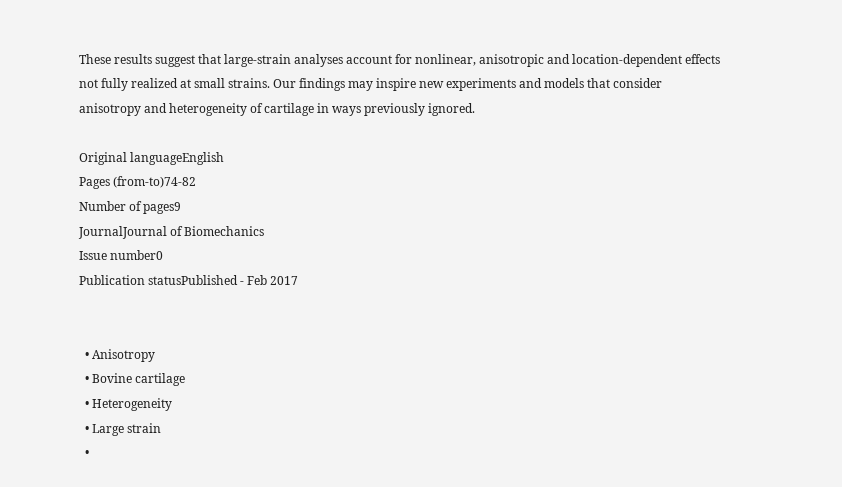These results suggest that large-strain analyses account for nonlinear, anisotropic and location-dependent effects not fully realized at small strains. Our findings may inspire new experiments and models that consider anisotropy and heterogeneity of cartilage in ways previously ignored.

Original languageEnglish
Pages (from-to)74-82
Number of pages9
JournalJournal of Biomechanics
Issue number0
Publication statusPublished - Feb 2017


  • Anisotropy
  • Bovine cartilage
  • Heterogeneity
  • Large strain
  •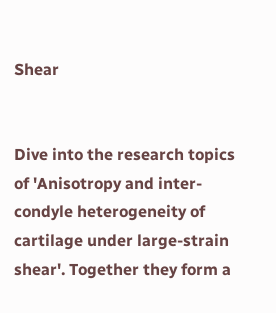Shear


Dive into the research topics of 'Anisotropy and inter-condyle heterogeneity of cartilage under large-strain shear'. Together they form a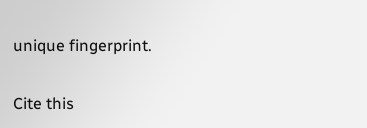unique fingerprint.

Cite this